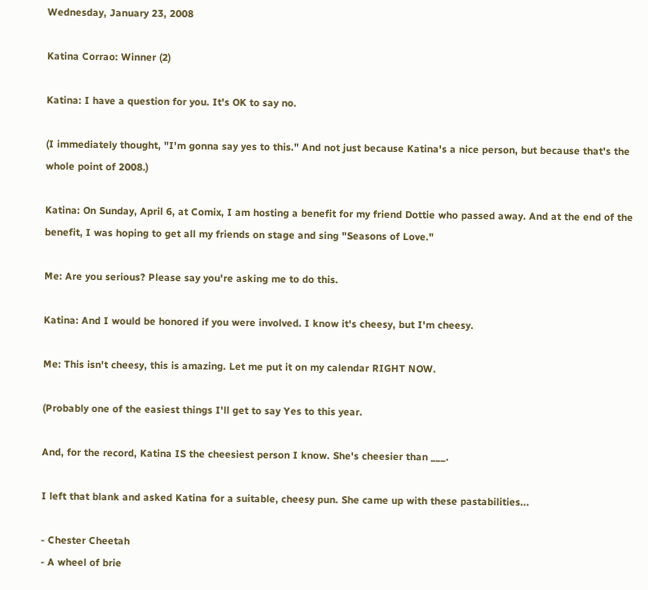Wednesday, January 23, 2008

Katina Corrao: Winner (2)

Katina: I have a question for you. It's OK to say no.

(I immediately thought, "I'm gonna say yes to this." And not just because Katina's a nice person, but because that's the whole point of 2008.)

Katina: On Sunday, April 6, at Comix, I am hosting a benefit for my friend Dottie who passed away. And at the end of the benefit, I was hoping to get all my friends on stage and sing "Seasons of Love."

Me: Are you serious? Please say you're asking me to do this.

Katina: And I would be honored if you were involved. I know it's cheesy, but I'm cheesy.

Me: This isn't cheesy, this is amazing. Let me put it on my calendar RIGHT NOW.

(Probably one of the easiest things I'll get to say Yes to this year.

And, for the record, Katina IS the cheesiest person I know. She's cheesier than ___.

I left that blank and asked Katina for a suitable, cheesy pun. She came up with these pastabilities...

- Chester Cheetah
- A wheel of brie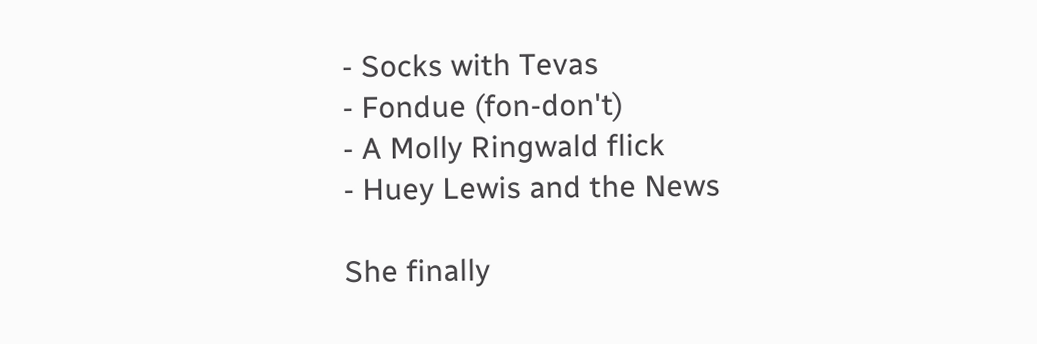- Socks with Tevas
- Fondue (fon-don't)
- A Molly Ringwald flick
- Huey Lewis and the News

She finally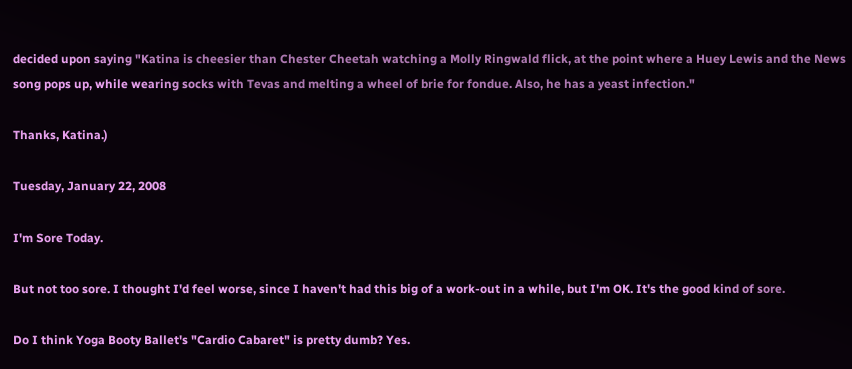decided upon saying "Katina is cheesier than Chester Cheetah watching a Molly Ringwald flick, at the point where a Huey Lewis and the News song pops up, while wearing socks with Tevas and melting a wheel of brie for fondue. Also, he has a yeast infection."

Thanks, Katina.)

Tuesday, January 22, 2008

I'm Sore Today.

But not too sore. I thought I'd feel worse, since I haven't had this big of a work-out in a while, but I'm OK. It's the good kind of sore.

Do I think Yoga Booty Ballet's "Cardio Cabaret" is pretty dumb? Yes.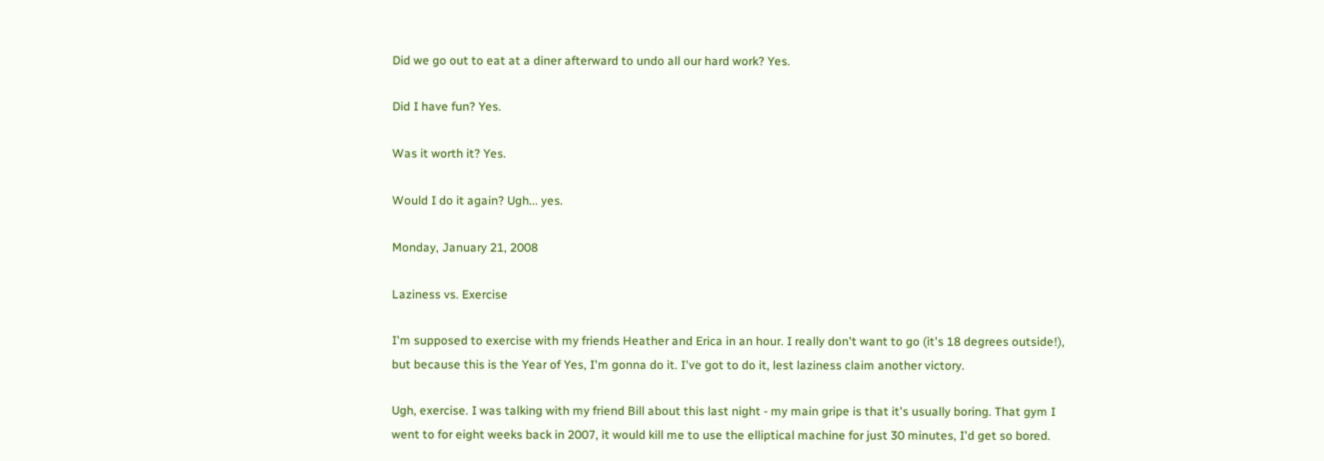Did we go out to eat at a diner afterward to undo all our hard work? Yes.

Did I have fun? Yes.

Was it worth it? Yes.

Would I do it again? Ugh... yes.

Monday, January 21, 2008

Laziness vs. Exercise

I'm supposed to exercise with my friends Heather and Erica in an hour. I really don't want to go (it's 18 degrees outside!), but because this is the Year of Yes, I'm gonna do it. I've got to do it, lest laziness claim another victory.

Ugh, exercise. I was talking with my friend Bill about this last night - my main gripe is that it's usually boring. That gym I went to for eight weeks back in 2007, it would kill me to use the elliptical machine for just 30 minutes, I'd get so bored.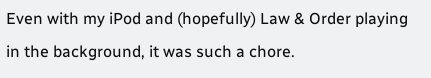Even with my iPod and (hopefully) Law & Order playing in the background, it was such a chore.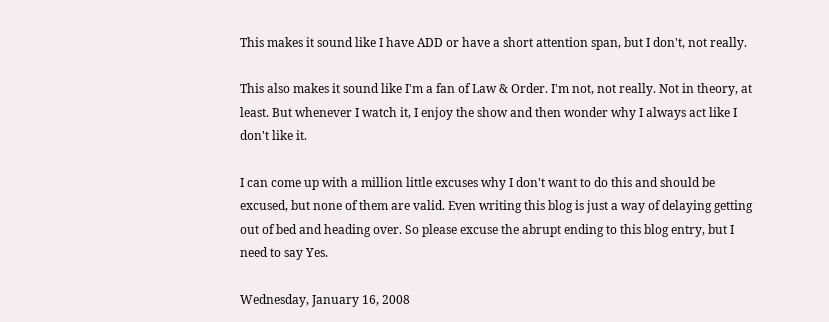This makes it sound like I have ADD or have a short attention span, but I don't, not really.

This also makes it sound like I'm a fan of Law & Order. I'm not, not really. Not in theory, at least. But whenever I watch it, I enjoy the show and then wonder why I always act like I don't like it.

I can come up with a million little excuses why I don't want to do this and should be excused, but none of them are valid. Even writing this blog is just a way of delaying getting out of bed and heading over. So please excuse the abrupt ending to this blog entry, but I need to say Yes.

Wednesday, January 16, 2008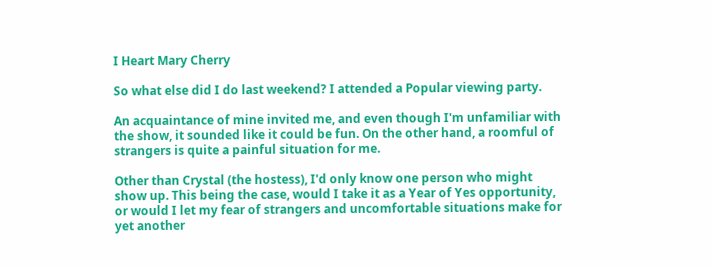I Heart Mary Cherry

So what else did I do last weekend? I attended a Popular viewing party.

An acquaintance of mine invited me, and even though I'm unfamiliar with the show, it sounded like it could be fun. On the other hand, a roomful of strangers is quite a painful situation for me.

Other than Crystal (the hostess), I'd only know one person who might show up. This being the case, would I take it as a Year of Yes opportunity, or would I let my fear of strangers and uncomfortable situations make for yet another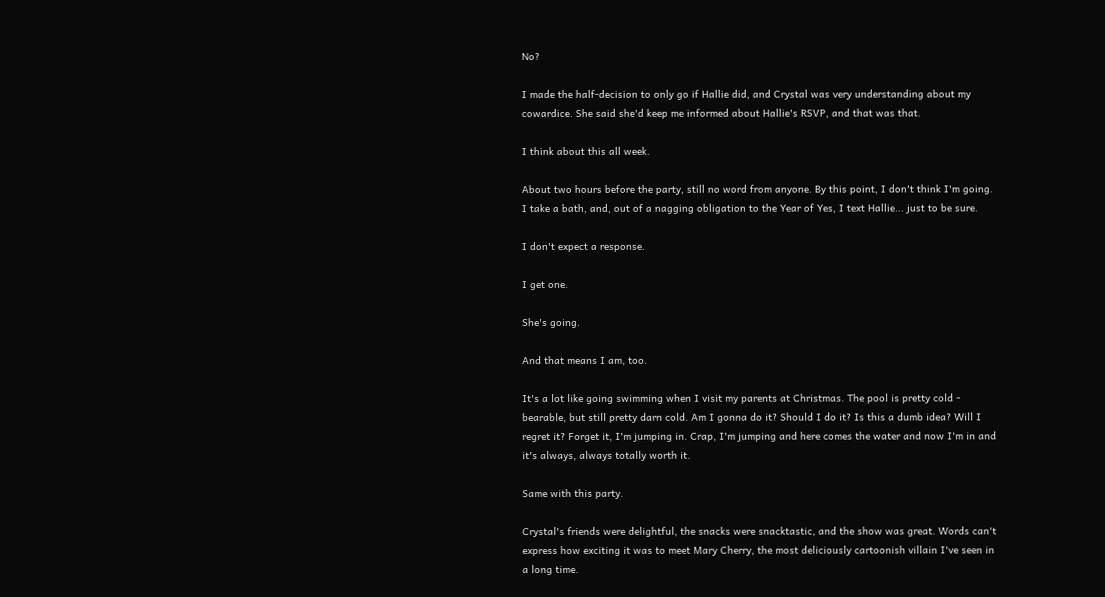No?

I made the half-decision to only go if Hallie did, and Crystal was very understanding about my cowardice. She said she'd keep me informed about Hallie's RSVP, and that was that.

I think about this all week.

About two hours before the party, still no word from anyone. By this point, I don't think I'm going. I take a bath, and, out of a nagging obligation to the Year of Yes, I text Hallie... just to be sure.

I don't expect a response.

I get one.

She's going.

And that means I am, too.

It's a lot like going swimming when I visit my parents at Christmas. The pool is pretty cold - bearable, but still pretty darn cold. Am I gonna do it? Should I do it? Is this a dumb idea? Will I regret it? Forget it, I'm jumping in. Crap, I'm jumping and here comes the water and now I'm in and it's always, always totally worth it.

Same with this party.

Crystal's friends were delightful, the snacks were snacktastic, and the show was great. Words can't express how exciting it was to meet Mary Cherry, the most deliciously cartoonish villain I've seen in a long time.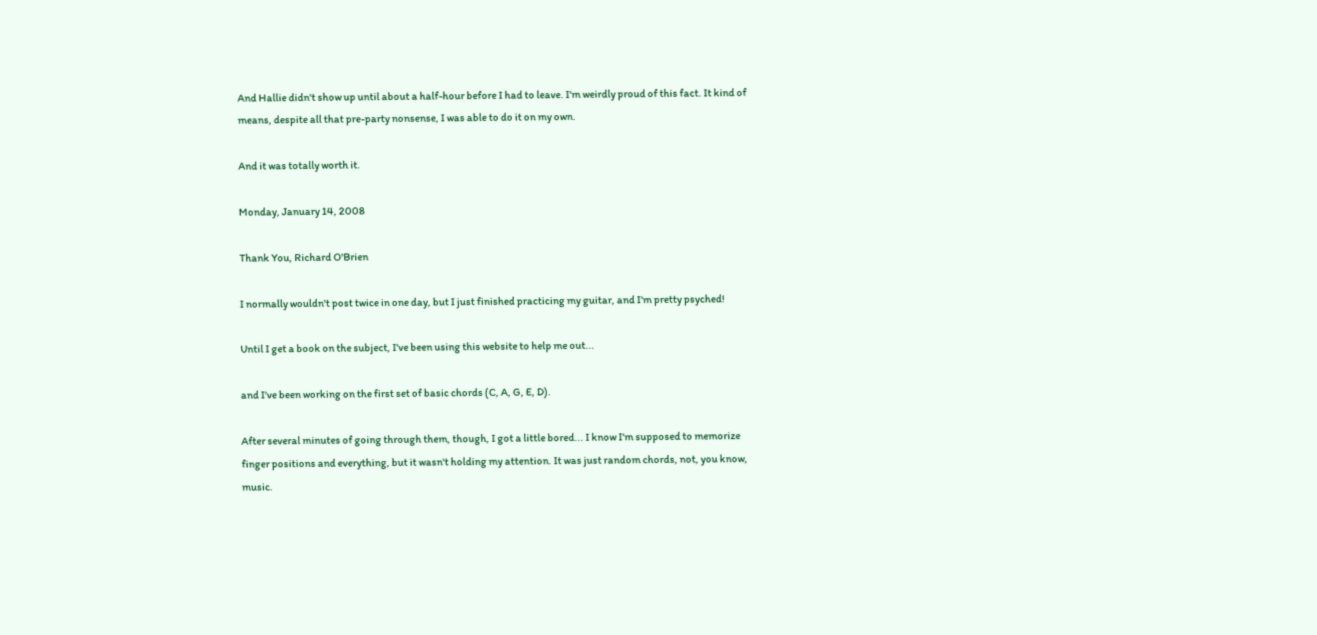And Hallie didn't show up until about a half-hour before I had to leave. I'm weirdly proud of this fact. It kind of means, despite all that pre-party nonsense, I was able to do it on my own.

And it was totally worth it.

Monday, January 14, 2008

Thank You, Richard O'Brien

I normally wouldn't post twice in one day, but I just finished practicing my guitar, and I'm pretty psyched!

Until I get a book on the subject, I've been using this website to help me out...

and I've been working on the first set of basic chords (C, A, G, E, D).

After several minutes of going through them, though, I got a little bored... I know I'm supposed to memorize finger positions and everything, but it wasn't holding my attention. It was just random chords, not, you know, music.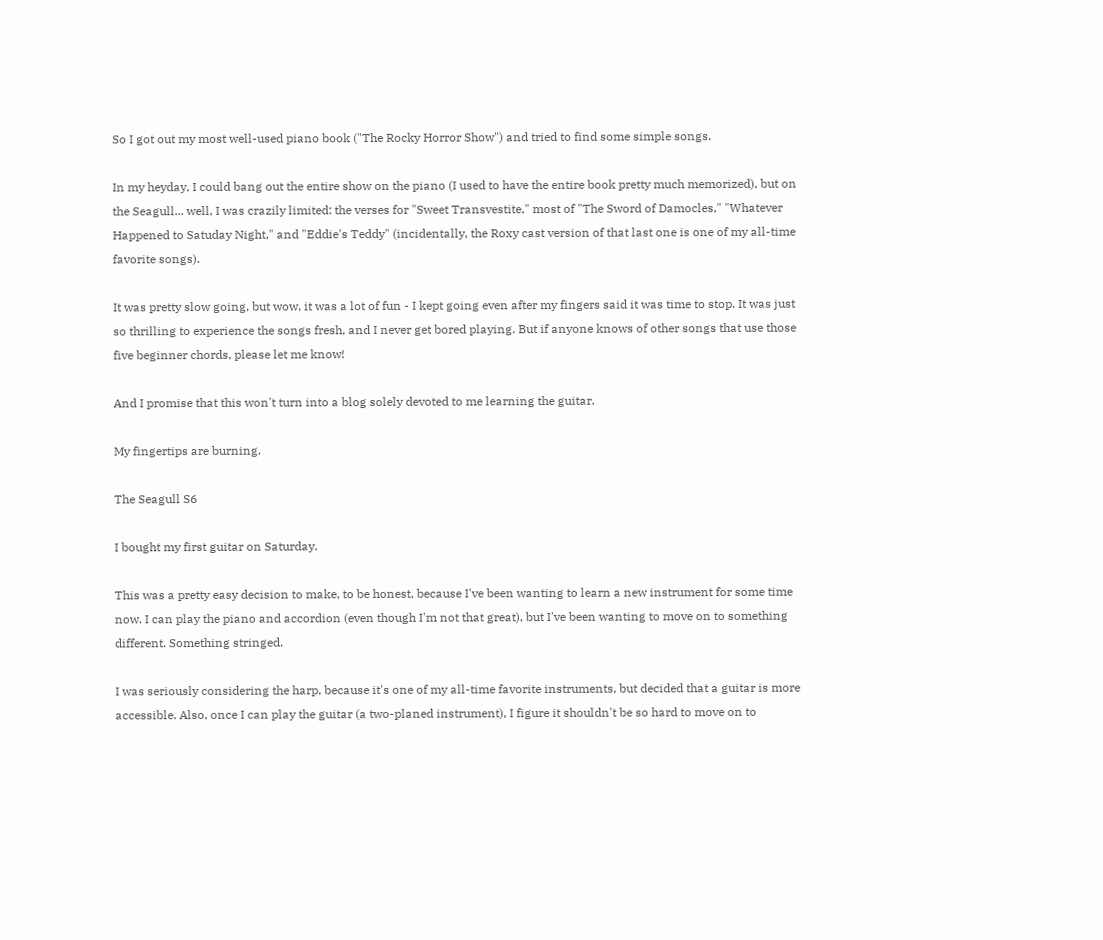So I got out my most well-used piano book ("The Rocky Horror Show") and tried to find some simple songs.

In my heyday, I could bang out the entire show on the piano (I used to have the entire book pretty much memorized), but on the Seagull... well, I was crazily limited: the verses for "Sweet Transvestite," most of "The Sword of Damocles," "Whatever Happened to Satuday Night," and "Eddie's Teddy" (incidentally, the Roxy cast version of that last one is one of my all-time favorite songs).

It was pretty slow going, but wow, it was a lot of fun - I kept going even after my fingers said it was time to stop. It was just so thrilling to experience the songs fresh, and I never get bored playing. But if anyone knows of other songs that use those five beginner chords, please let me know!

And I promise that this won't turn into a blog solely devoted to me learning the guitar.

My fingertips are burning.

The Seagull S6

I bought my first guitar on Saturday.

This was a pretty easy decision to make, to be honest, because I've been wanting to learn a new instrument for some time now. I can play the piano and accordion (even though I'm not that great), but I've been wanting to move on to something different. Something stringed.

I was seriously considering the harp, because it's one of my all-time favorite instruments, but decided that a guitar is more accessible. Also, once I can play the guitar (a two-planed instrument), I figure it shouldn't be so hard to move on to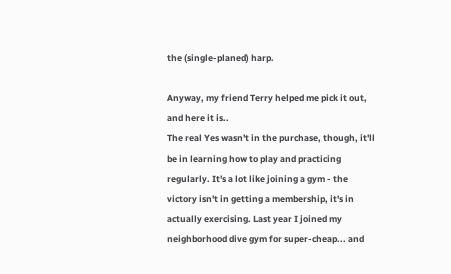the (single-planed) harp.

Anyway, my friend Terry helped me pick it out, and here it is..
The real Yes wasn't in the purchase, though, it'll be in learning how to play and practicing regularly. It's a lot like joining a gym - the victory isn't in getting a membership, it's in actually exercising. Last year I joined my neighborhood dive gym for super-cheap... and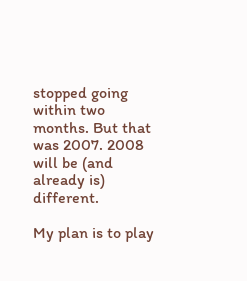stopped going within two months. But that was 2007. 2008 will be (and already is) different.

My plan is to play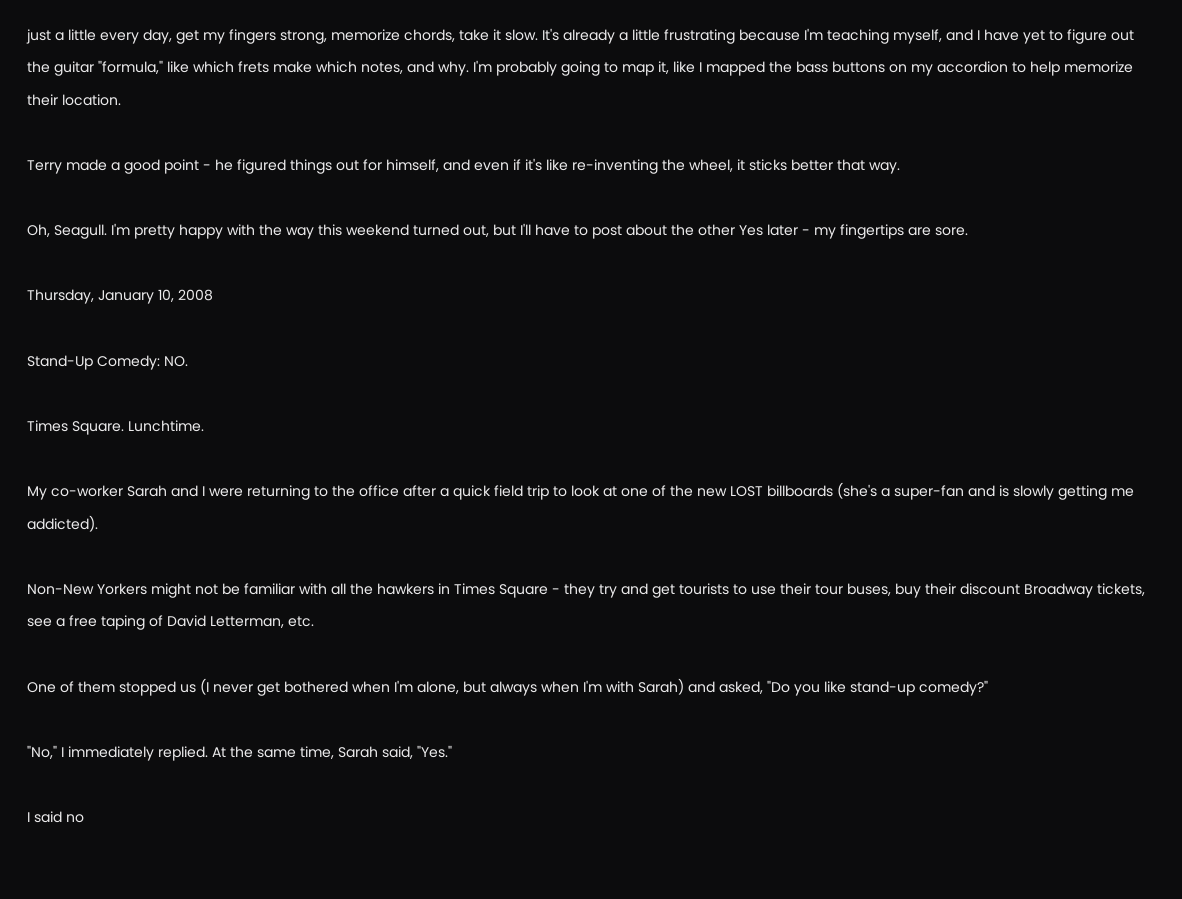just a little every day, get my fingers strong, memorize chords, take it slow. It's already a little frustrating because I'm teaching myself, and I have yet to figure out the guitar "formula," like which frets make which notes, and why. I'm probably going to map it, like I mapped the bass buttons on my accordion to help memorize their location.

Terry made a good point - he figured things out for himself, and even if it's like re-inventing the wheel, it sticks better that way.

Oh, Seagull. I'm pretty happy with the way this weekend turned out, but I'll have to post about the other Yes later - my fingertips are sore.

Thursday, January 10, 2008

Stand-Up Comedy: NO.

Times Square. Lunchtime.

My co-worker Sarah and I were returning to the office after a quick field trip to look at one of the new LOST billboards (she's a super-fan and is slowly getting me addicted).

Non-New Yorkers might not be familiar with all the hawkers in Times Square - they try and get tourists to use their tour buses, buy their discount Broadway tickets, see a free taping of David Letterman, etc.

One of them stopped us (I never get bothered when I'm alone, but always when I'm with Sarah) and asked, "Do you like stand-up comedy?"

"No," I immediately replied. At the same time, Sarah said, "Yes."

I said no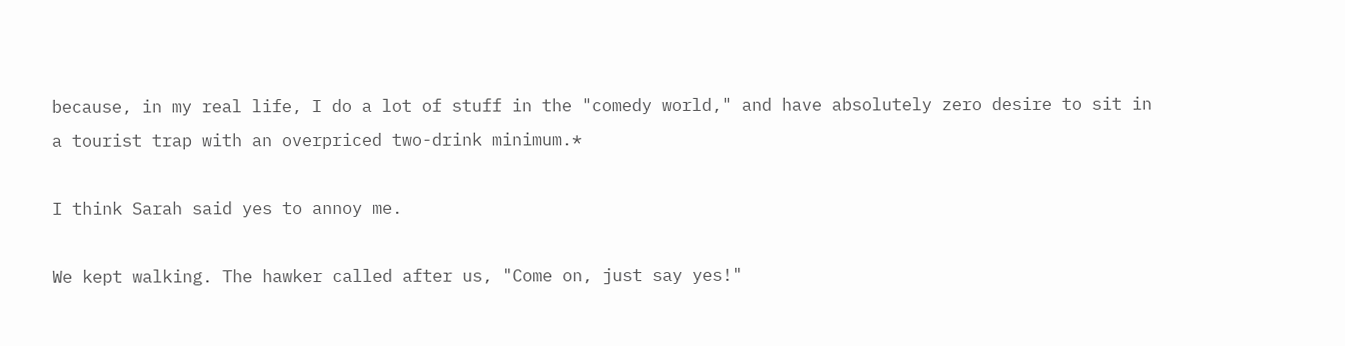because, in my real life, I do a lot of stuff in the "comedy world," and have absolutely zero desire to sit in a tourist trap with an overpriced two-drink minimum.*

I think Sarah said yes to annoy me.

We kept walking. The hawker called after us, "Come on, just say yes!"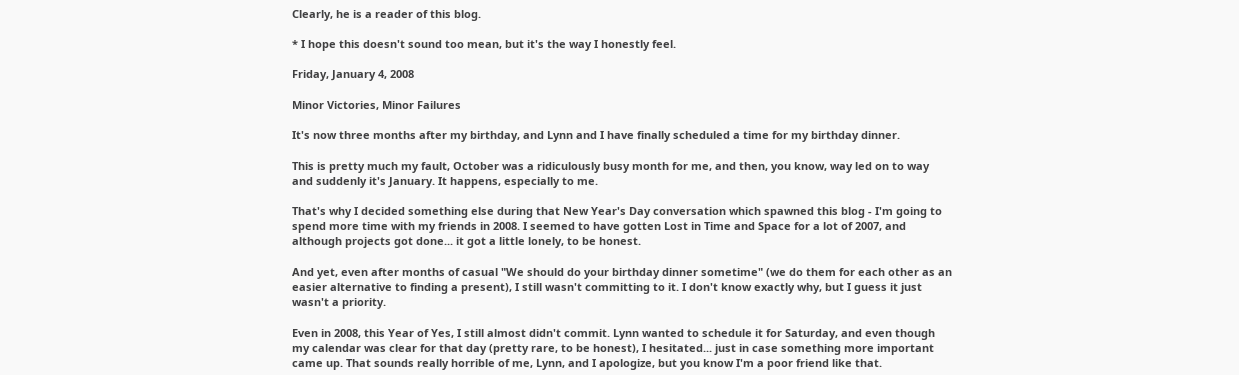Clearly, he is a reader of this blog.

* I hope this doesn't sound too mean, but it's the way I honestly feel.

Friday, January 4, 2008

Minor Victories, Minor Failures

It's now three months after my birthday, and Lynn and I have finally scheduled a time for my birthday dinner.

This is pretty much my fault, October was a ridiculously busy month for me, and then, you know, way led on to way and suddenly it's January. It happens, especially to me.

That's why I decided something else during that New Year's Day conversation which spawned this blog - I'm going to spend more time with my friends in 2008. I seemed to have gotten Lost in Time and Space for a lot of 2007, and although projects got done... it got a little lonely, to be honest.

And yet, even after months of casual "We should do your birthday dinner sometime" (we do them for each other as an easier alternative to finding a present), I still wasn't committing to it. I don't know exactly why, but I guess it just wasn't a priority.

Even in 2008, this Year of Yes, I still almost didn't commit. Lynn wanted to schedule it for Saturday, and even though my calendar was clear for that day (pretty rare, to be honest), I hesitated... just in case something more important came up. That sounds really horrible of me, Lynn, and I apologize, but you know I'm a poor friend like that.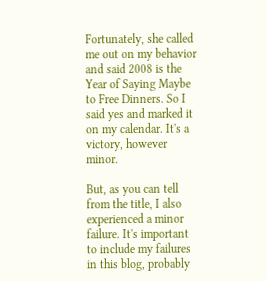Fortunately, she called me out on my behavior and said 2008 is the Year of Saying Maybe to Free Dinners. So I said yes and marked it on my calendar. It's a victory, however minor.

But, as you can tell from the title, I also experienced a minor failure. It's important to include my failures in this blog, probably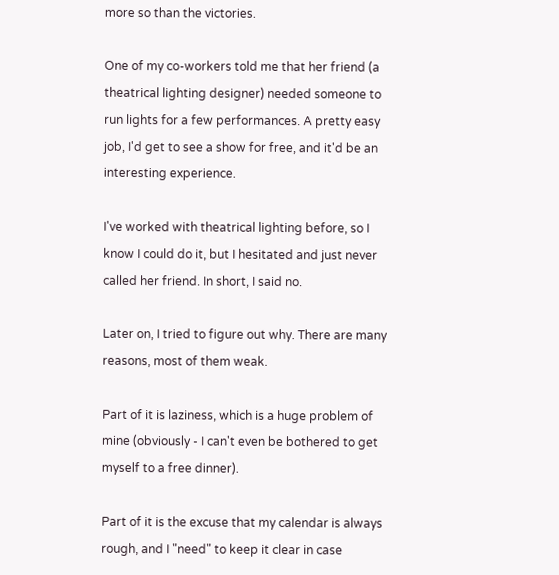more so than the victories.

One of my co-workers told me that her friend (a theatrical lighting designer) needed someone to run lights for a few performances. A pretty easy job, I'd get to see a show for free, and it'd be an interesting experience.

I've worked with theatrical lighting before, so I know I could do it, but I hesitated and just never called her friend. In short, I said no.

Later on, I tried to figure out why. There are many reasons, most of them weak.

Part of it is laziness, which is a huge problem of mine (obviously - I can't even be bothered to get myself to a free dinner).

Part of it is the excuse that my calendar is always rough, and I "need" to keep it clear in case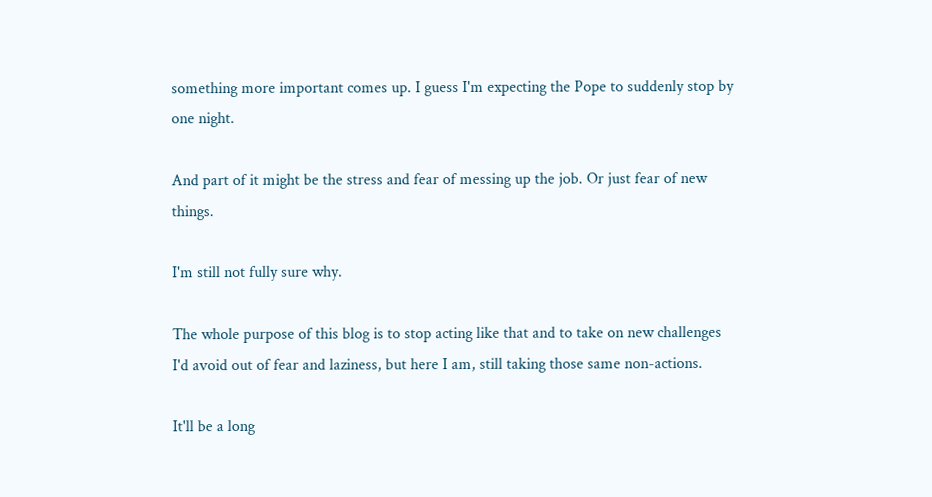something more important comes up. I guess I'm expecting the Pope to suddenly stop by one night.

And part of it might be the stress and fear of messing up the job. Or just fear of new things.

I'm still not fully sure why.

The whole purpose of this blog is to stop acting like that and to take on new challenges I'd avoid out of fear and laziness, but here I am, still taking those same non-actions.

It'll be a long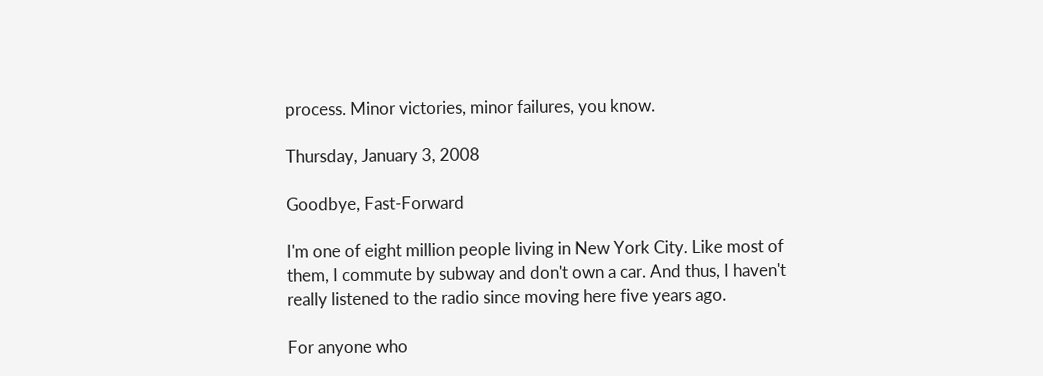process. Minor victories, minor failures, you know.

Thursday, January 3, 2008

Goodbye, Fast-Forward

I'm one of eight million people living in New York City. Like most of them, I commute by subway and don't own a car. And thus, I haven't really listened to the radio since moving here five years ago.

For anyone who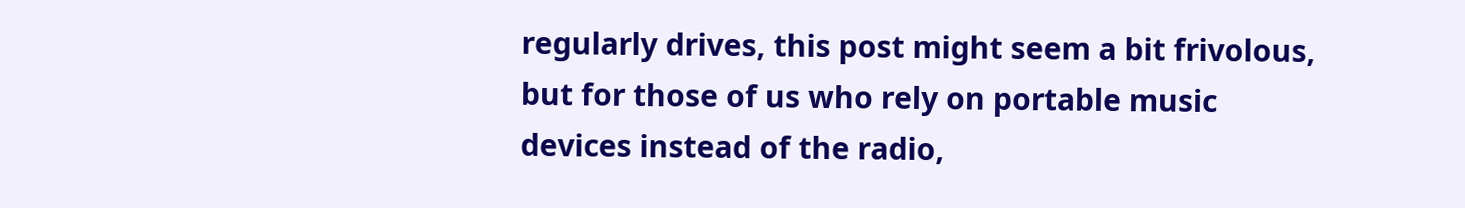regularly drives, this post might seem a bit frivolous, but for those of us who rely on portable music devices instead of the radio,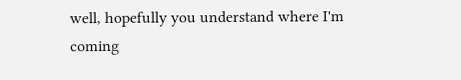well, hopefully you understand where I'm coming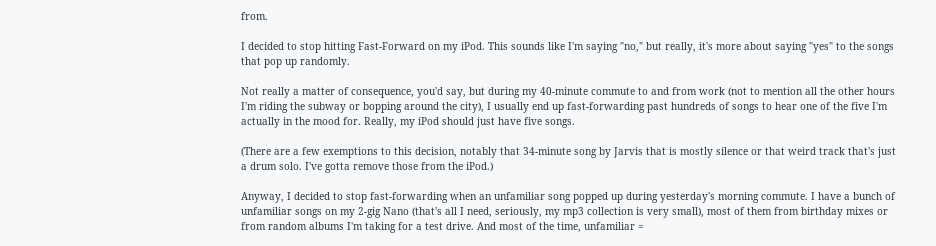from.

I decided to stop hitting Fast-Forward on my iPod. This sounds like I'm saying "no," but really, it's more about saying "yes" to the songs that pop up randomly.

Not really a matter of consequence, you'd say, but during my 40-minute commute to and from work (not to mention all the other hours I'm riding the subway or bopping around the city), I usually end up fast-forwarding past hundreds of songs to hear one of the five I'm actually in the mood for. Really, my iPod should just have five songs.

(There are a few exemptions to this decision, notably that 34-minute song by Jarvis that is mostly silence or that weird track that's just a drum solo. I've gotta remove those from the iPod.)

Anyway, I decided to stop fast-forwarding when an unfamiliar song popped up during yesterday's morning commute. I have a bunch of unfamiliar songs on my 2-gig Nano (that's all I need, seriously, my mp3 collection is very small), most of them from birthday mixes or from random albums I'm taking for a test drive. And most of the time, unfamiliar =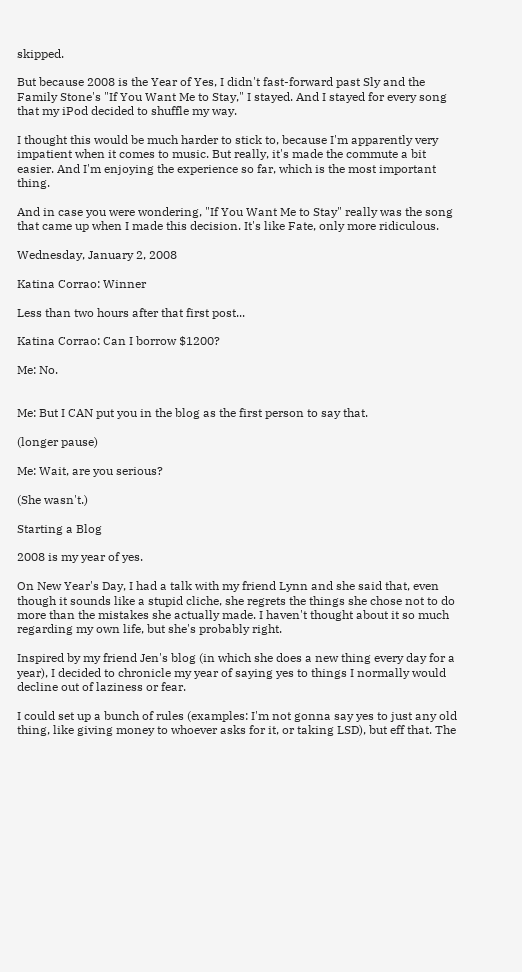skipped.

But because 2008 is the Year of Yes, I didn't fast-forward past Sly and the Family Stone's "If You Want Me to Stay," I stayed. And I stayed for every song that my iPod decided to shuffle my way.

I thought this would be much harder to stick to, because I'm apparently very impatient when it comes to music. But really, it's made the commute a bit easier. And I'm enjoying the experience so far, which is the most important thing.

And in case you were wondering, "If You Want Me to Stay" really was the song that came up when I made this decision. It's like Fate, only more ridiculous.

Wednesday, January 2, 2008

Katina Corrao: Winner

Less than two hours after that first post...

Katina Corrao: Can I borrow $1200?

Me: No.


Me: But I CAN put you in the blog as the first person to say that.

(longer pause)

Me: Wait, are you serious?

(She wasn't.)

Starting a Blog

2008 is my year of yes.

On New Year's Day, I had a talk with my friend Lynn and she said that, even though it sounds like a stupid cliche, she regrets the things she chose not to do more than the mistakes she actually made. I haven't thought about it so much regarding my own life, but she's probably right.

Inspired by my friend Jen's blog (in which she does a new thing every day for a year), I decided to chronicle my year of saying yes to things I normally would decline out of laziness or fear.

I could set up a bunch of rules (examples: I'm not gonna say yes to just any old thing, like giving money to whoever asks for it, or taking LSD), but eff that. The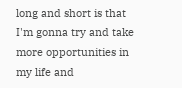long and short is that I'm gonna try and take more opportunities in my life and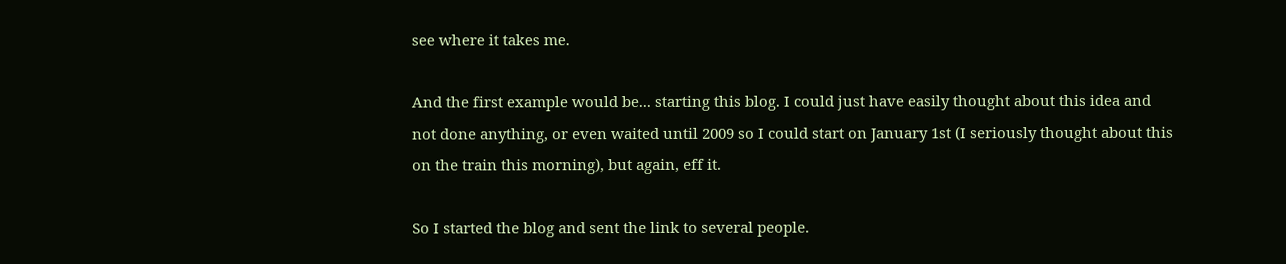see where it takes me.

And the first example would be... starting this blog. I could just have easily thought about this idea and not done anything, or even waited until 2009 so I could start on January 1st (I seriously thought about this on the train this morning), but again, eff it.

So I started the blog and sent the link to several people.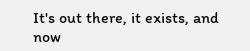It's out there, it exists, and now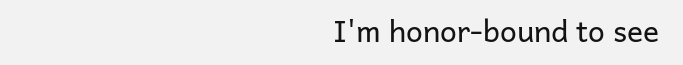I'm honor-bound to see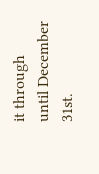it through until December 31st.